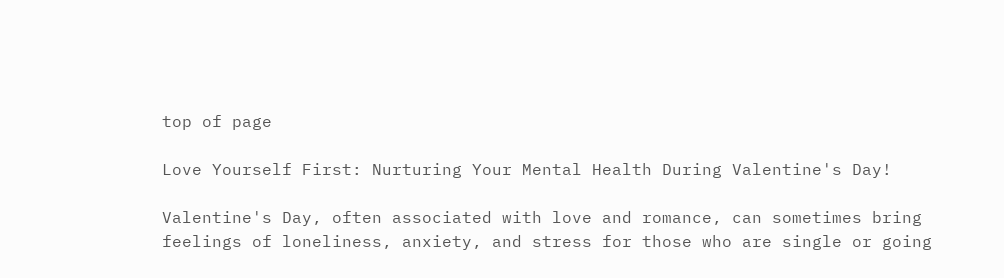top of page

Love Yourself First: Nurturing Your Mental Health During Valentine's Day!

Valentine's Day, often associated with love and romance, can sometimes bring feelings of loneliness, anxiety, and stress for those who are single or going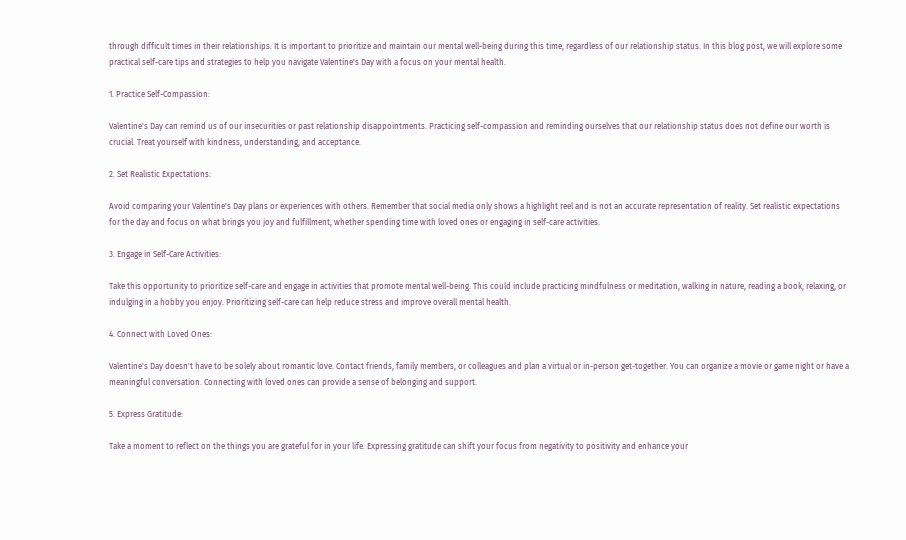through difficult times in their relationships. It is important to prioritize and maintain our mental well-being during this time, regardless of our relationship status. In this blog post, we will explore some practical self-care tips and strategies to help you navigate Valentine's Day with a focus on your mental health.

1. Practice Self-Compassion:

Valentine's Day can remind us of our insecurities or past relationship disappointments. Practicing self-compassion and reminding ourselves that our relationship status does not define our worth is crucial. Treat yourself with kindness, understanding, and acceptance.

2. Set Realistic Expectations:

Avoid comparing your Valentine's Day plans or experiences with others. Remember that social media only shows a highlight reel and is not an accurate representation of reality. Set realistic expectations for the day and focus on what brings you joy and fulfillment, whether spending time with loved ones or engaging in self-care activities.

3. Engage in Self-Care Activities:

Take this opportunity to prioritize self-care and engage in activities that promote mental well-being. This could include practicing mindfulness or meditation, walking in nature, reading a book, relaxing, or indulging in a hobby you enjoy. Prioritizing self-care can help reduce stress and improve overall mental health.

4. Connect with Loved Ones:

Valentine's Day doesn't have to be solely about romantic love. Contact friends, family members, or colleagues and plan a virtual or in-person get-together. You can organize a movie or game night or have a meaningful conversation. Connecting with loved ones can provide a sense of belonging and support.

5. Express Gratitude:

Take a moment to reflect on the things you are grateful for in your life. Expressing gratitude can shift your focus from negativity to positivity and enhance your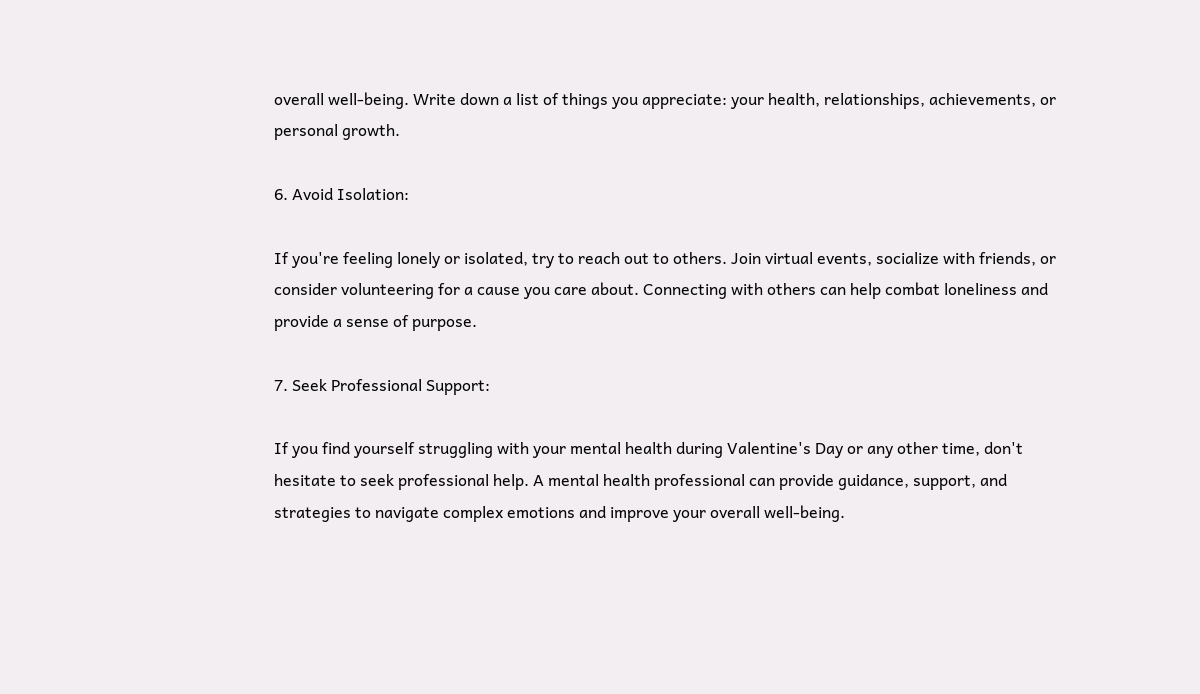overall well-being. Write down a list of things you appreciate: your health, relationships, achievements, or personal growth.

6. Avoid Isolation:

If you're feeling lonely or isolated, try to reach out to others. Join virtual events, socialize with friends, or consider volunteering for a cause you care about. Connecting with others can help combat loneliness and provide a sense of purpose.

7. Seek Professional Support:

If you find yourself struggling with your mental health during Valentine's Day or any other time, don't hesitate to seek professional help. A mental health professional can provide guidance, support, and strategies to navigate complex emotions and improve your overall well-being.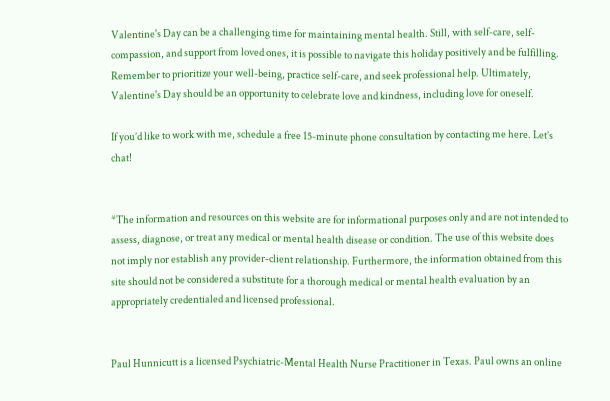Valentine's Day can be a challenging time for maintaining mental health. Still, with self-care, self-compassion, and support from loved ones, it is possible to navigate this holiday positively and be fulfilling. Remember to prioritize your well-being, practice self-care, and seek professional help. Ultimately, Valentine's Day should be an opportunity to celebrate love and kindness, including love for oneself.

If you’d like to work with me, schedule a free 15-minute phone consultation by contacting me here. Let’s chat!


*The information and resources on this website are for informational purposes only and are not intended to assess, diagnose, or treat any medical or mental health disease or condition. The use of this website does not imply nor establish any provider-client relationship. Furthermore, the information obtained from this site should not be considered a substitute for a thorough medical or mental health evaluation by an appropriately credentialed and licensed professional.


Paul Hunnicutt is a licensed Psychiatric-Mental Health Nurse Practitioner in Texas. Paul owns an online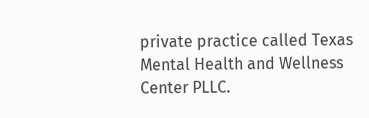private practice called Texas Mental Health and Wellness Center PLLC.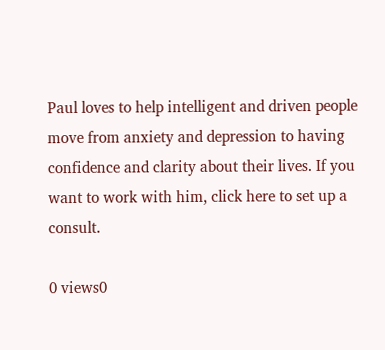Paul loves to help intelligent and driven people move from anxiety and depression to having confidence and clarity about their lives. If you want to work with him, click here to set up a consult.

0 views0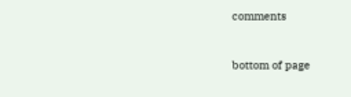comments


bottom of page